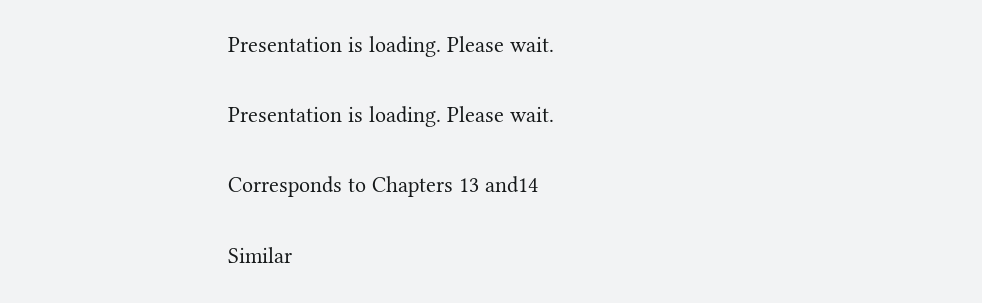Presentation is loading. Please wait.

Presentation is loading. Please wait.

Corresponds to Chapters 13 and14

Similar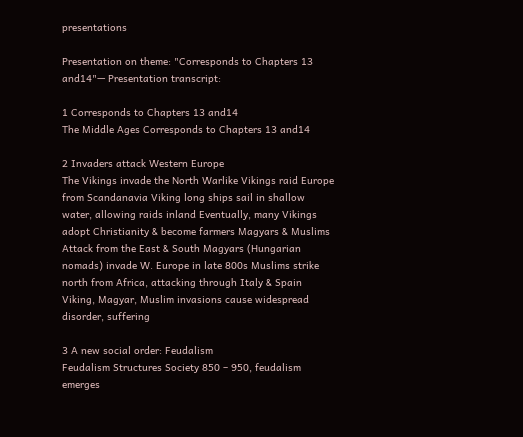presentations

Presentation on theme: "Corresponds to Chapters 13 and14"— Presentation transcript:

1 Corresponds to Chapters 13 and14
The Middle Ages Corresponds to Chapters 13 and14

2 Invaders attack Western Europe
The Vikings invade the North Warlike Vikings raid Europe from Scandanavia Viking long ships sail in shallow water, allowing raids inland Eventually, many Vikings adopt Christianity & become farmers Magyars & Muslims Attack from the East & South Magyars (Hungarian nomads) invade W. Europe in late 800s Muslims strike north from Africa, attacking through Italy & Spain Viking, Magyar, Muslim invasions cause widespread disorder, suffering

3 A new social order: Feudalism
Feudalism Structures Society 850 – 950, feudalism emerges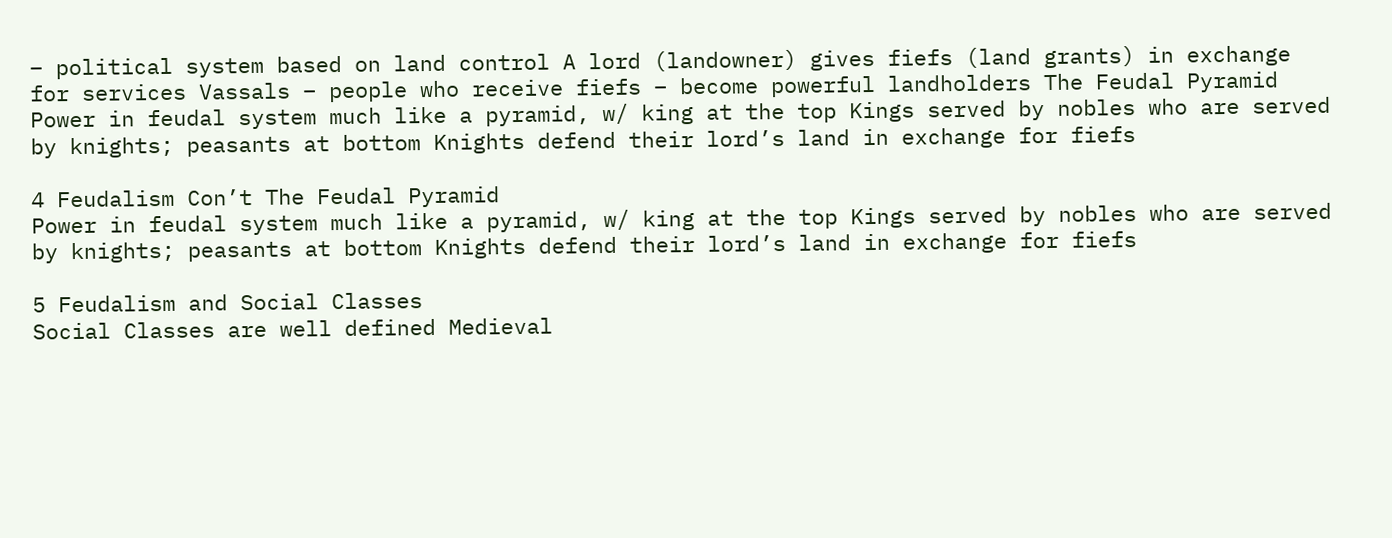– political system based on land control A lord (landowner) gives fiefs (land grants) in exchange for services Vassals – people who receive fiefs – become powerful landholders The Feudal Pyramid Power in feudal system much like a pyramid, w/ king at the top Kings served by nobles who are served by knights; peasants at bottom Knights defend their lord’s land in exchange for fiefs

4 Feudalism Con’t The Feudal Pyramid
Power in feudal system much like a pyramid, w/ king at the top Kings served by nobles who are served by knights; peasants at bottom Knights defend their lord’s land in exchange for fiefs

5 Feudalism and Social Classes
Social Classes are well defined Medieval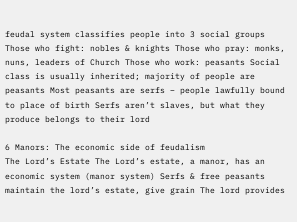feudal system classifies people into 3 social groups Those who fight: nobles & knights Those who pray: monks, nuns, leaders of Church Those who work: peasants Social class is usually inherited; majority of people are peasants Most peasants are serfs – people lawfully bound to place of birth Serfs aren’t slaves, but what they produce belongs to their lord

6 Manors: The economic side of feudalism
The Lord’s Estate The Lord’s estate, a manor, has an economic system (manor system) Serfs & free peasants maintain the lord’s estate, give grain The lord provides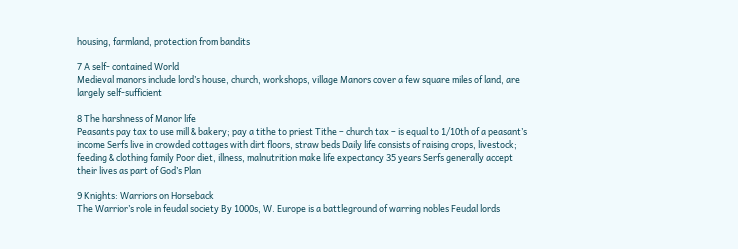housing, farmland, protection from bandits

7 A self- contained World
Medieval manors include lord’s house, church, workshops, village Manors cover a few square miles of land, are largely self-sufficient

8 The harshness of Manor life
Peasants pay tax to use mill & bakery; pay a tithe to priest Tithe – church tax – is equal to 1/10th of a peasant’s income Serfs live in crowded cottages with dirt floors, straw beds Daily life consists of raising crops, livestock; feeding & clothing family Poor diet, illness, malnutrition make life expectancy 35 years Serfs generally accept their lives as part of God’s Plan

9 Knights: Warriors on Horseback
The Warrior’s role in feudal society By 1000s, W. Europe is a battleground of warring nobles Feudal lords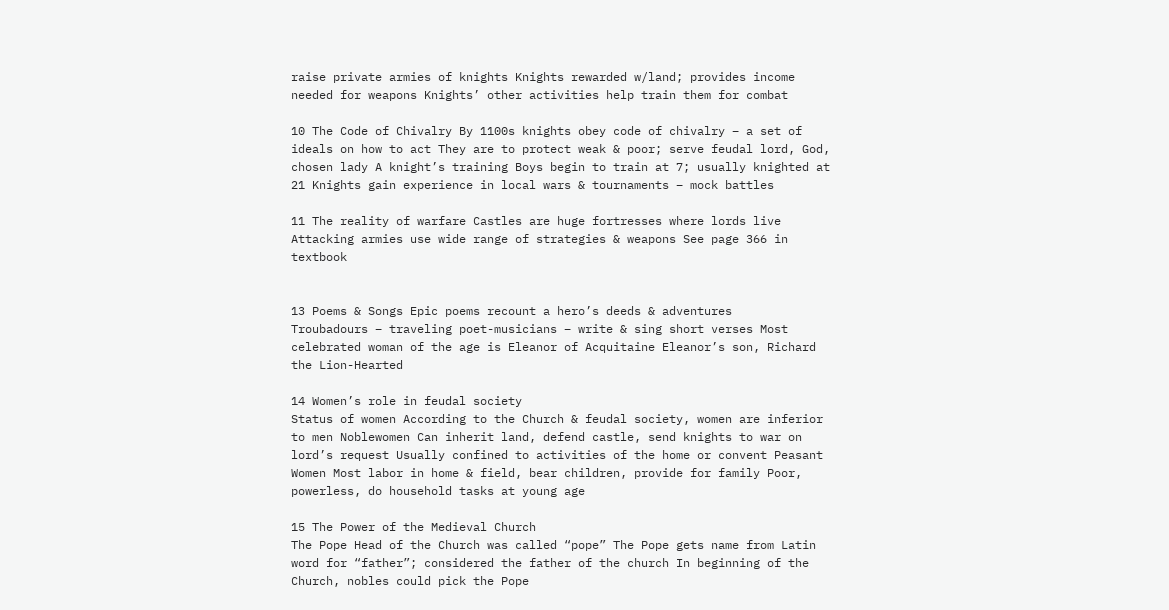raise private armies of knights Knights rewarded w/land; provides income needed for weapons Knights’ other activities help train them for combat

10 The Code of Chivalry By 1100s knights obey code of chivalry – a set of ideals on how to act They are to protect weak & poor; serve feudal lord, God, chosen lady A knight’s training Boys begin to train at 7; usually knighted at 21 Knights gain experience in local wars & tournaments – mock battles

11 The reality of warfare Castles are huge fortresses where lords live
Attacking armies use wide range of strategies & weapons See page 366 in textbook


13 Poems & Songs Epic poems recount a hero’s deeds & adventures
Troubadours – traveling poet-musicians – write & sing short verses Most celebrated woman of the age is Eleanor of Acquitaine Eleanor’s son, Richard the Lion-Hearted

14 Women’s role in feudal society
Status of women According to the Church & feudal society, women are inferior to men Noblewomen Can inherit land, defend castle, send knights to war on lord’s request Usually confined to activities of the home or convent Peasant Women Most labor in home & field, bear children, provide for family Poor, powerless, do household tasks at young age

15 The Power of the Medieval Church
The Pope Head of the Church was called “pope” The Pope gets name from Latin word for “father”; considered the father of the church In beginning of the Church, nobles could pick the Pope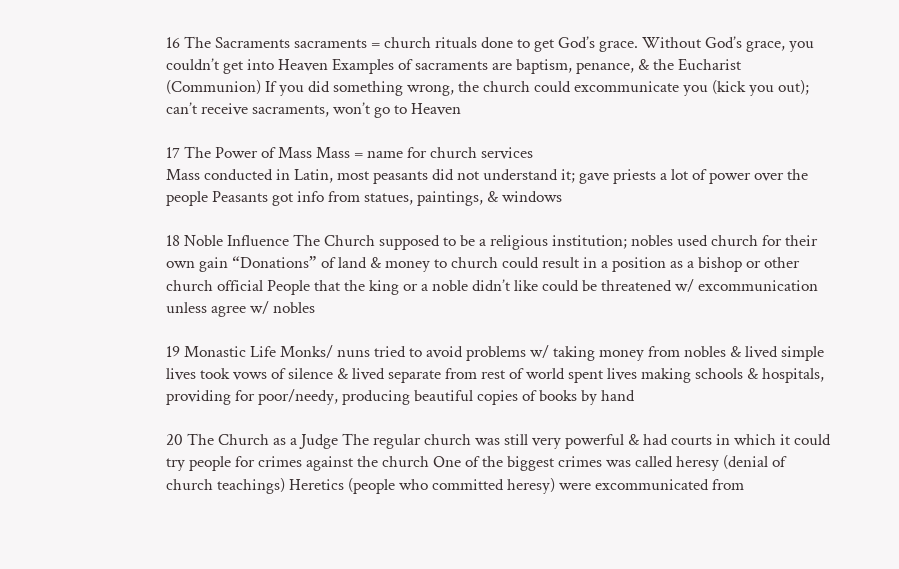16 The Sacraments sacraments = church rituals done to get God’s grace. Without God’s grace, you couldn’t get into Heaven Examples of sacraments are baptism, penance, & the Eucharist (Communion) If you did something wrong, the church could excommunicate you (kick you out); can’t receive sacraments, won’t go to Heaven

17 The Power of Mass Mass = name for church services
Mass conducted in Latin, most peasants did not understand it; gave priests a lot of power over the people Peasants got info from statues, paintings, & windows

18 Noble Influence The Church supposed to be a religious institution; nobles used church for their own gain “Donations” of land & money to church could result in a position as a bishop or other church official People that the king or a noble didn’t like could be threatened w/ excommunication unless agree w/ nobles

19 Monastic Life Monks/ nuns tried to avoid problems w/ taking money from nobles & lived simple lives took vows of silence & lived separate from rest of world spent lives making schools & hospitals, providing for poor/needy, producing beautiful copies of books by hand

20 The Church as a Judge The regular church was still very powerful & had courts in which it could try people for crimes against the church One of the biggest crimes was called heresy (denial of church teachings) Heretics (people who committed heresy) were excommunicated from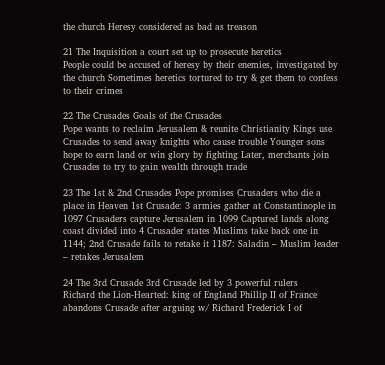the church Heresy considered as bad as treason

21 The Inquisition a court set up to prosecute heretics
People could be accused of heresy by their enemies, investigated by the church Sometimes heretics tortured to try & get them to confess to their crimes

22 The Crusades Goals of the Crusades
Pope wants to reclaim Jerusalem & reunite Christianity Kings use Crusades to send away knights who cause trouble Younger sons hope to earn land or win glory by fighting Later, merchants join Crusades to try to gain wealth through trade

23 The 1st & 2nd Crusades Pope promises Crusaders who die a place in Heaven 1st Crusade: 3 armies gather at Constantinople in 1097 Crusaders capture Jerusalem in 1099 Captured lands along coast divided into 4 Crusader states Muslims take back one in 1144; 2nd Crusade fails to retake it 1187: Saladin – Muslim leader – retakes Jerusalem

24 The 3rd Crusade 3rd Crusade led by 3 powerful rulers
Richard the Lion-Hearted: king of England Phillip II of France abandons Crusade after arguing w/ Richard Frederick I of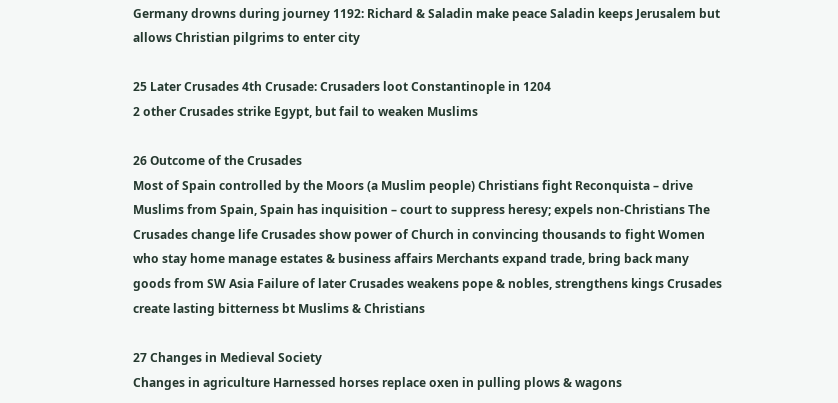Germany drowns during journey 1192: Richard & Saladin make peace Saladin keeps Jerusalem but allows Christian pilgrims to enter city

25 Later Crusades 4th Crusade: Crusaders loot Constantinople in 1204
2 other Crusades strike Egypt, but fail to weaken Muslims

26 Outcome of the Crusades
Most of Spain controlled by the Moors (a Muslim people) Christians fight Reconquista – drive Muslims from Spain, Spain has inquisition – court to suppress heresy; expels non-Christians The Crusades change life Crusades show power of Church in convincing thousands to fight Women who stay home manage estates & business affairs Merchants expand trade, bring back many goods from SW Asia Failure of later Crusades weakens pope & nobles, strengthens kings Crusades create lasting bitterness bt Muslims & Christians

27 Changes in Medieval Society
Changes in agriculture Harnessed horses replace oxen in pulling plows & wagons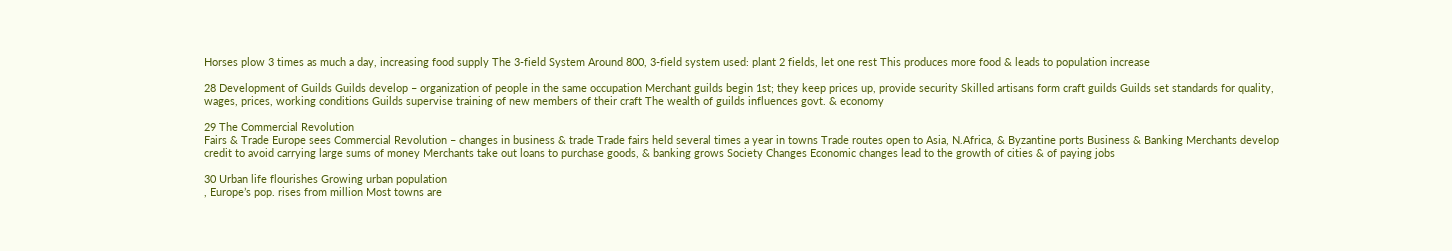Horses plow 3 times as much a day, increasing food supply The 3-field System Around 800, 3-field system used: plant 2 fields, let one rest This produces more food & leads to population increase

28 Development of Guilds Guilds develop – organization of people in the same occupation Merchant guilds begin 1st; they keep prices up, provide security Skilled artisans form craft guilds Guilds set standards for quality, wages, prices, working conditions Guilds supervise training of new members of their craft The wealth of guilds influences govt. & economy

29 The Commercial Revolution
Fairs & Trade Europe sees Commercial Revolution – changes in business & trade Trade fairs held several times a year in towns Trade routes open to Asia, N.Africa, & Byzantine ports Business & Banking Merchants develop credit to avoid carrying large sums of money Merchants take out loans to purchase goods, & banking grows Society Changes Economic changes lead to the growth of cities & of paying jobs

30 Urban life flourishes Growing urban population
, Europe’s pop. rises from million Most towns are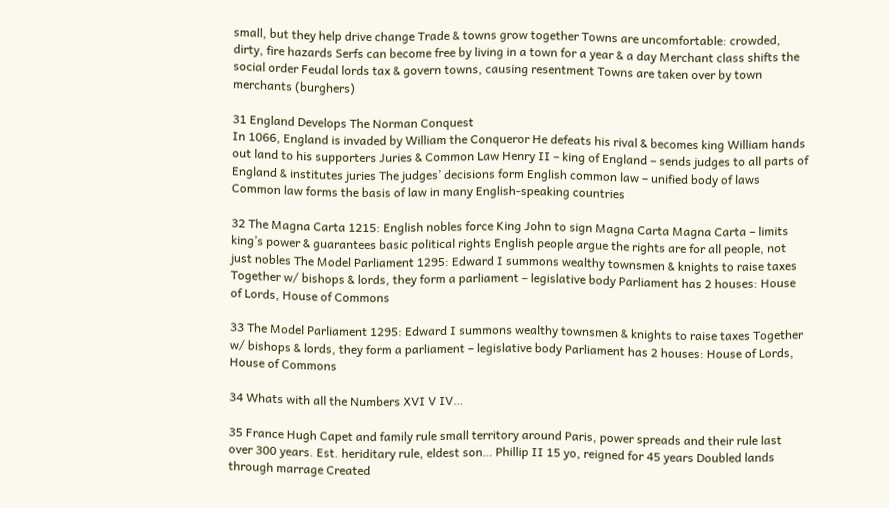small, but they help drive change Trade & towns grow together Towns are uncomfortable: crowded, dirty, fire hazards Serfs can become free by living in a town for a year & a day Merchant class shifts the social order Feudal lords tax & govern towns, causing resentment Towns are taken over by town merchants (burghers)

31 England Develops The Norman Conquest
In 1066, England is invaded by William the Conqueror He defeats his rival & becomes king William hands out land to his supporters Juries & Common Law Henry II – king of England – sends judges to all parts of England & institutes juries The judges’ decisions form English common law – unified body of laws Common law forms the basis of law in many English-speaking countries

32 The Magna Carta 1215: English nobles force King John to sign Magna Carta Magna Carta – limits king’s power & guarantees basic political rights English people argue the rights are for all people, not just nobles The Model Parliament 1295: Edward I summons wealthy townsmen & knights to raise taxes Together w/ bishops & lords, they form a parliament – legislative body Parliament has 2 houses: House of Lords, House of Commons

33 The Model Parliament 1295: Edward I summons wealthy townsmen & knights to raise taxes Together w/ bishops & lords, they form a parliament – legislative body Parliament has 2 houses: House of Lords, House of Commons

34 Whats with all the Numbers XVI V IV…

35 France Hugh Capet and family rule small territory around Paris, power spreads and their rule last over 300 years. Est. heriditary rule, eldest son… Phillip II 15 yo, reigned for 45 years Doubled lands through marrage Created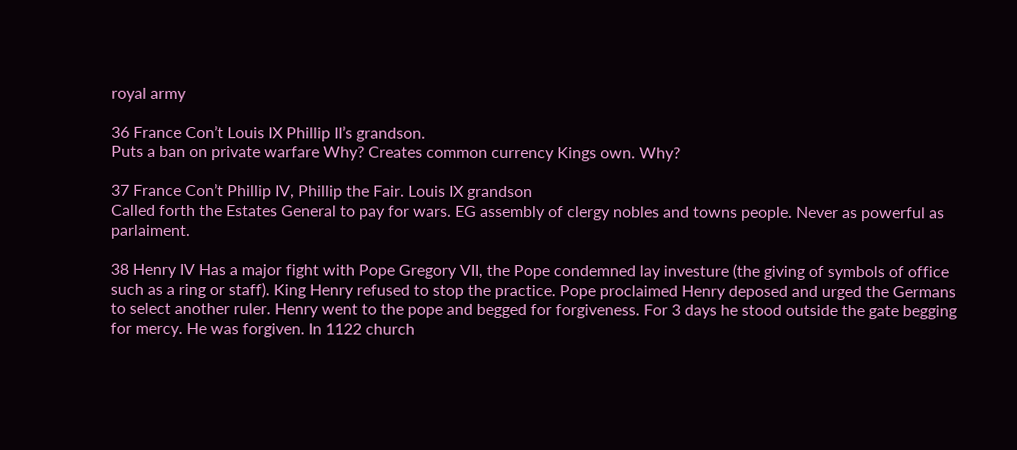royal army

36 France Con’t Louis IX Phillip II’s grandson.
Puts a ban on private warfare Why? Creates common currency Kings own. Why?

37 France Con’t Phillip IV, Phillip the Fair. Louis IX grandson
Called forth the Estates General to pay for wars. EG assembly of clergy nobles and towns people. Never as powerful as parlaiment.

38 Henry IV Has a major fight with Pope Gregory VII, the Pope condemned lay investure (the giving of symbols of office such as a ring or staff). King Henry refused to stop the practice. Pope proclaimed Henry deposed and urged the Germans to select another ruler. Henry went to the pope and begged for forgiveness. For 3 days he stood outside the gate begging for mercy. He was forgiven. In 1122 church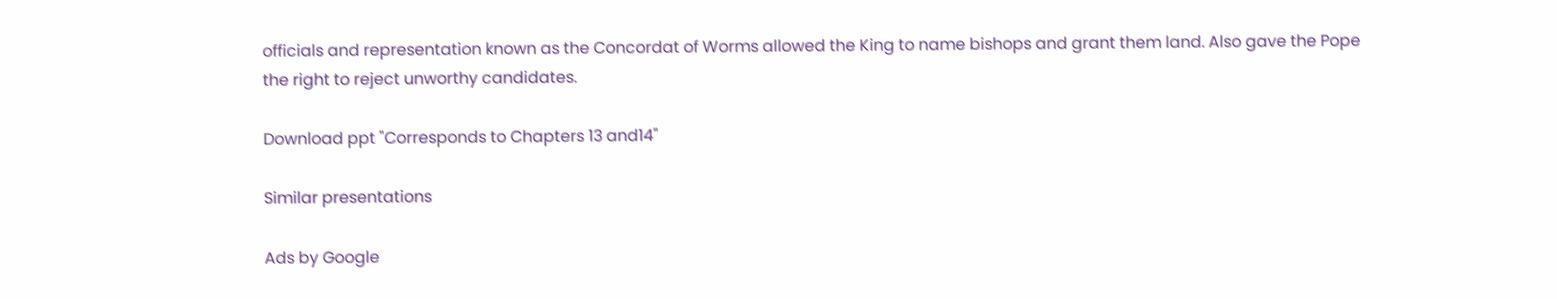officials and representation known as the Concordat of Worms allowed the King to name bishops and grant them land. Also gave the Pope the right to reject unworthy candidates.

Download ppt "Corresponds to Chapters 13 and14"

Similar presentations

Ads by Google